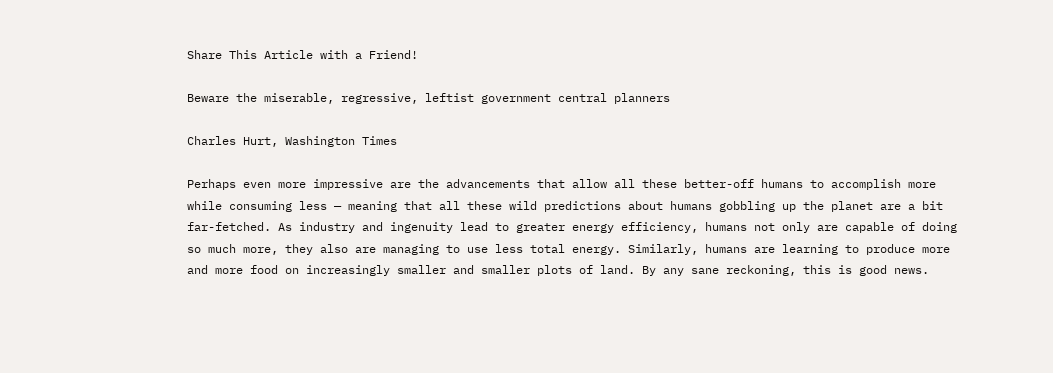Share This Article with a Friend!

Beware the miserable, regressive, leftist government central planners

Charles Hurt, Washington Times

Perhaps even more impressive are the advancements that allow all these better-off humans to accomplish more while consuming less — meaning that all these wild predictions about humans gobbling up the planet are a bit far-fetched. As industry and ingenuity lead to greater energy efficiency, humans not only are capable of doing so much more, they also are managing to use less total energy. Similarly, humans are learning to produce more and more food on increasingly smaller and smaller plots of land. By any sane reckoning, this is good news.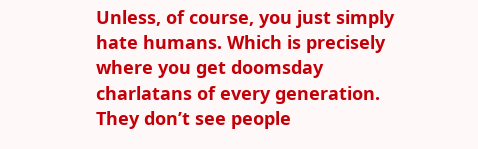Unless, of course, you just simply hate humans. Which is precisely where you get doomsday charlatans of every generation. They don’t see people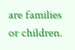are families or children.